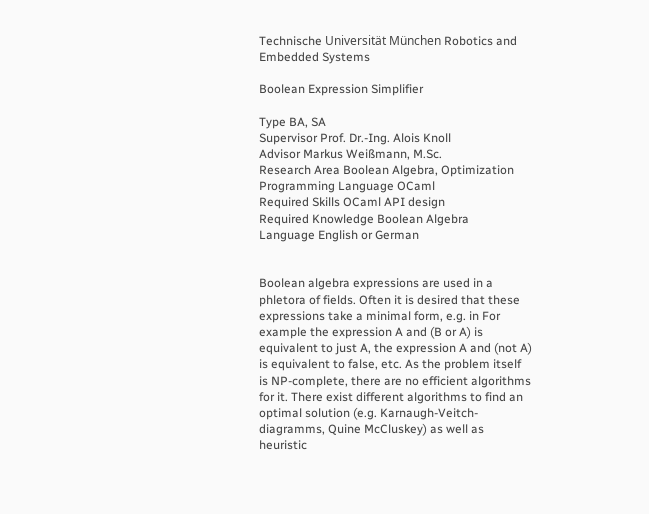Technische Universität München Robotics and Embedded Systems

Boolean Expression Simplifier

Type BA, SA
Supervisor Prof. Dr.-Ing. Alois Knoll
Advisor Markus Weißmann, M.Sc.
Research Area Boolean Algebra, Optimization
Programming Language OCaml
Required Skills OCaml API design
Required Knowledge Boolean Algebra
Language English or German


Boolean algebra expressions are used in a phletora of fields. Often it is desired that these expressions take a minimal form, e.g. in For example the expression A and (B or A) is equivalent to just A, the expression A and (not A) is equivalent to false, etc. As the problem itself is NP-complete, there are no efficient algorithms for it. There exist different algorithms to find an optimal solution (e.g. Karnaugh-Veitch-diagramms, Quine McCluskey) as well as heuristic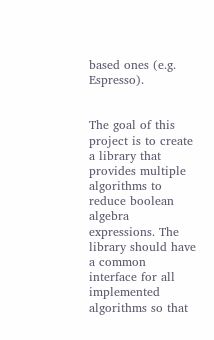based ones (e.g. Espresso).


The goal of this project is to create a library that provides multiple algorithms to reduce boolean algebra expressions. The library should have a common interface for all implemented algorithms so that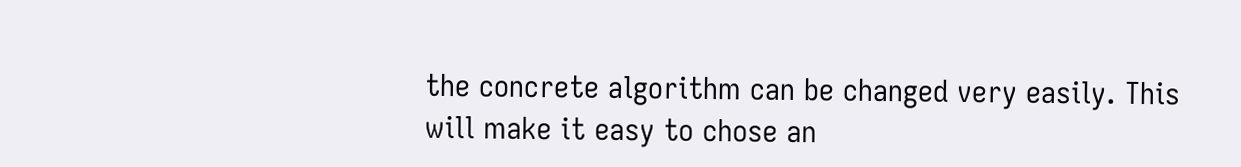the concrete algorithm can be changed very easily. This will make it easy to chose an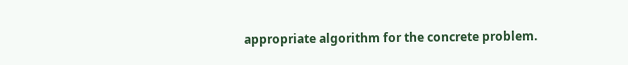appropriate algorithm for the concrete problem.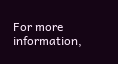For more information,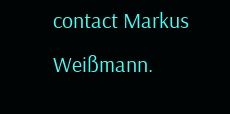contact Markus Weißmann.